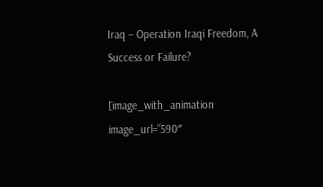Iraq – Operation Iraqi Freedom, A Success or Failure?

[image_with_animation image_url=”590″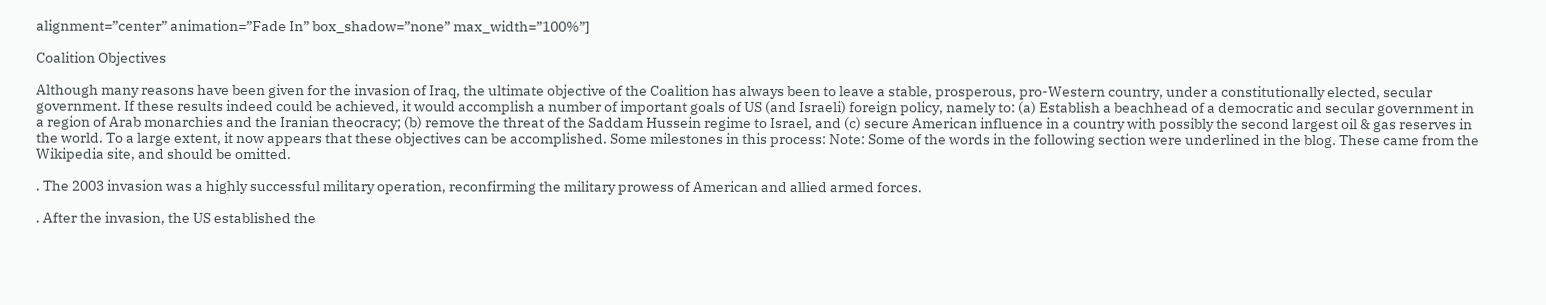alignment=”center” animation=”Fade In” box_shadow=”none” max_width=”100%”]

Coalition Objectives

Although many reasons have been given for the invasion of Iraq, the ultimate objective of the Coalition has always been to leave a stable, prosperous, pro-Western country, under a constitutionally elected, secular government. If these results indeed could be achieved, it would accomplish a number of important goals of US (and Israeli) foreign policy, namely to: (a) Establish a beachhead of a democratic and secular government in a region of Arab monarchies and the Iranian theocracy; (b) remove the threat of the Saddam Hussein regime to Israel, and (c) secure American influence in a country with possibly the second largest oil & gas reserves in the world. To a large extent, it now appears that these objectives can be accomplished. Some milestones in this process: Note: Some of the words in the following section were underlined in the blog. These came from the Wikipedia site, and should be omitted.

. The 2003 invasion was a highly successful military operation, reconfirming the military prowess of American and allied armed forces.

. After the invasion, the US established the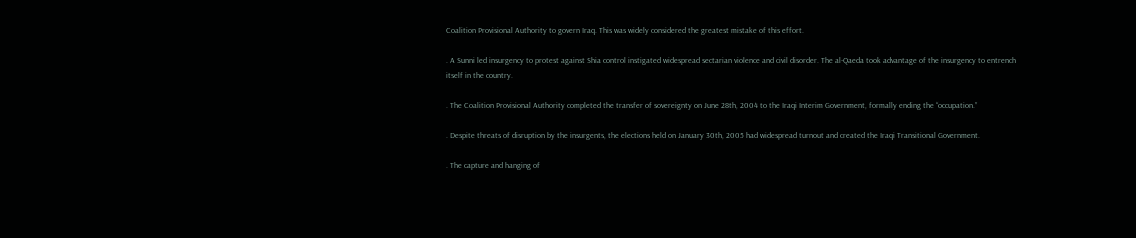Coalition Provisional Authority to govern Iraq. This was widely considered the greatest mistake of this effort.

. A Sunni led insurgency to protest against Shia control instigated widespread sectarian violence and civil disorder. The al-Qaeda took advantage of the insurgency to entrench itself in the country.

. The Coalition Provisional Authority completed the transfer of sovereignty on June 28th, 2004 to the Iraqi Interim Government, formally ending the “occupation.”

. Despite threats of disruption by the insurgents, the elections held on January 30th, 2005 had widespread turnout and created the Iraqi Transitional Government.

. The capture and hanging of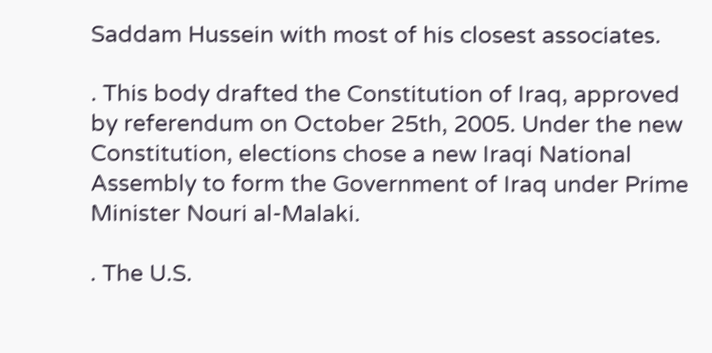Saddam Hussein with most of his closest associates.

. This body drafted the Constitution of Iraq, approved by referendum on October 25th, 2005. Under the new Constitution, elections chose a new Iraqi National Assembly to form the Government of Iraq under Prime Minister Nouri al-Malaki.

. The U.S.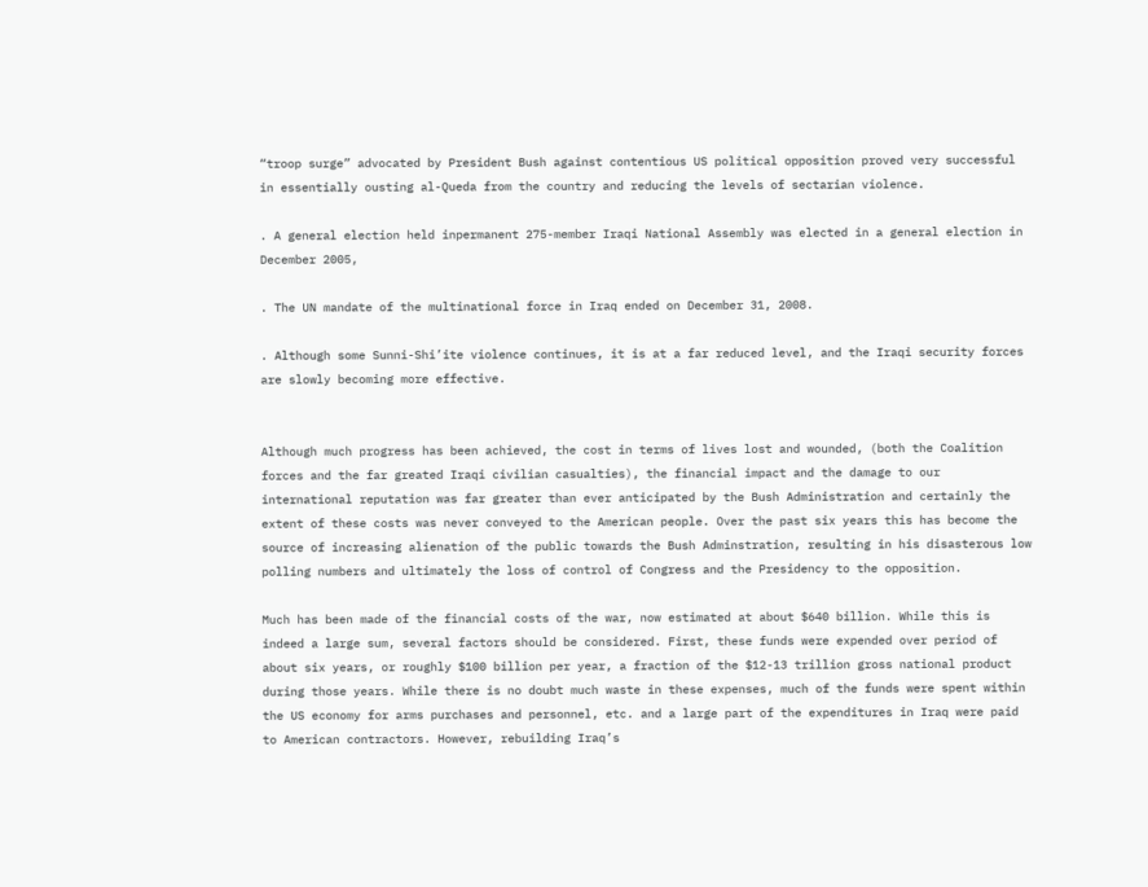“troop surge” advocated by President Bush against contentious US political opposition proved very successful in essentially ousting al-Queda from the country and reducing the levels of sectarian violence.

. A general election held inpermanent 275-member Iraqi National Assembly was elected in a general election in December 2005,

. The UN mandate of the multinational force in Iraq ended on December 31, 2008.

. Although some Sunni-Shi’ite violence continues, it is at a far reduced level, and the Iraqi security forces are slowly becoming more effective.


Although much progress has been achieved, the cost in terms of lives lost and wounded, (both the Coalition forces and the far greated Iraqi civilian casualties), the financial impact and the damage to our international reputation was far greater than ever anticipated by the Bush Administration and certainly the extent of these costs was never conveyed to the American people. Over the past six years this has become the source of increasing alienation of the public towards the Bush Adminstration, resulting in his disasterous low polling numbers and ultimately the loss of control of Congress and the Presidency to the opposition.

Much has been made of the financial costs of the war, now estimated at about $640 billion. While this is indeed a large sum, several factors should be considered. First, these funds were expended over period of about six years, or roughly $100 billion per year, a fraction of the $12-13 trillion gross national product during those years. While there is no doubt much waste in these expenses, much of the funds were spent within the US economy for arms purchases and personnel, etc. and a large part of the expenditures in Iraq were paid to American contractors. However, rebuilding Iraq’s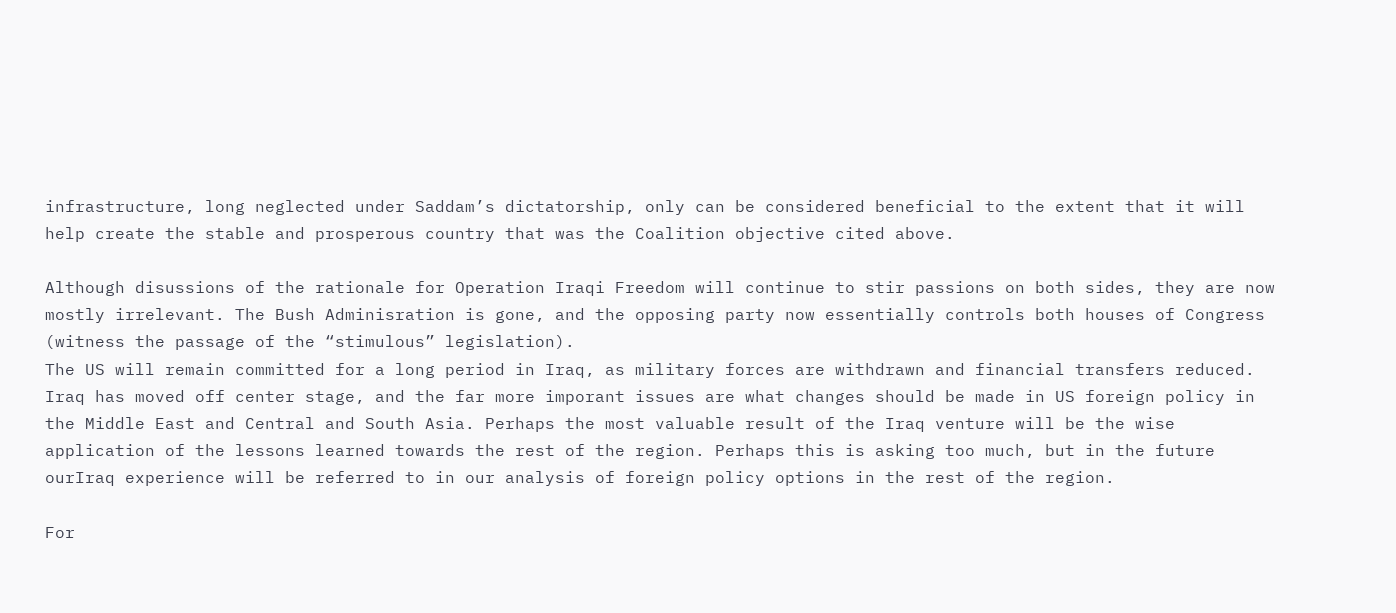infrastructure, long neglected under Saddam’s dictatorship, only can be considered beneficial to the extent that it will help create the stable and prosperous country that was the Coalition objective cited above.

Although disussions of the rationale for Operation Iraqi Freedom will continue to stir passions on both sides, they are now mostly irrelevant. The Bush Adminisration is gone, and the opposing party now essentially controls both houses of Congress (witness the passage of the “stimulous” legislation).
The US will remain committed for a long period in Iraq, as military forces are withdrawn and financial transfers reduced. Iraq has moved off center stage, and the far more imporant issues are what changes should be made in US foreign policy in the Middle East and Central and South Asia. Perhaps the most valuable result of the Iraq venture will be the wise application of the lessons learned towards the rest of the region. Perhaps this is asking too much, but in the future ourIraq experience will be referred to in our analysis of foreign policy options in the rest of the region.

For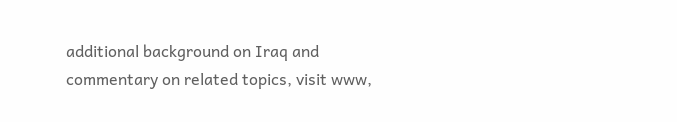additional background on Iraq and commentary on related topics, visit www,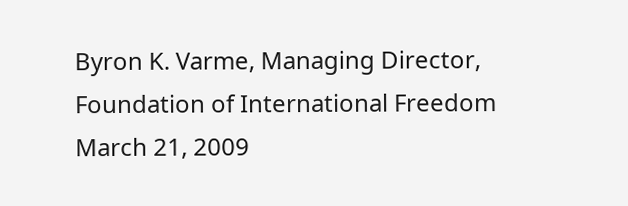Byron K. Varme, Managing Director,
Foundation of International Freedom
March 21, 2009